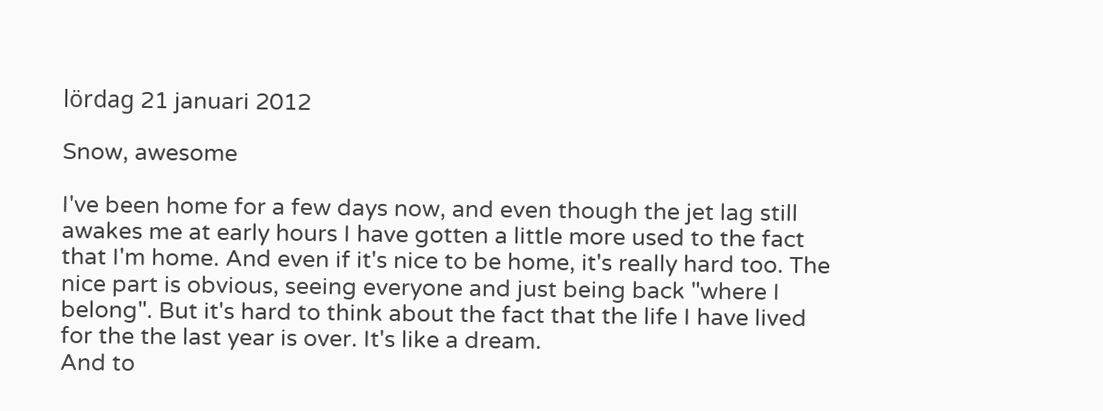lördag 21 januari 2012

Snow, awesome

I've been home for a few days now, and even though the jet lag still awakes me at early hours I have gotten a little more used to the fact that I'm home. And even if it's nice to be home, it's really hard too. The nice part is obvious, seeing everyone and just being back "where I belong". But it's hard to think about the fact that the life I have lived for the the last year is over. It's like a dream.
And to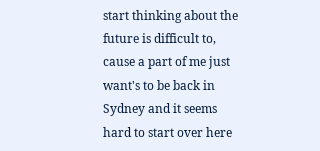start thinking about the future is difficult to, cause a part of me just want's to be back in Sydney and it seems hard to start over here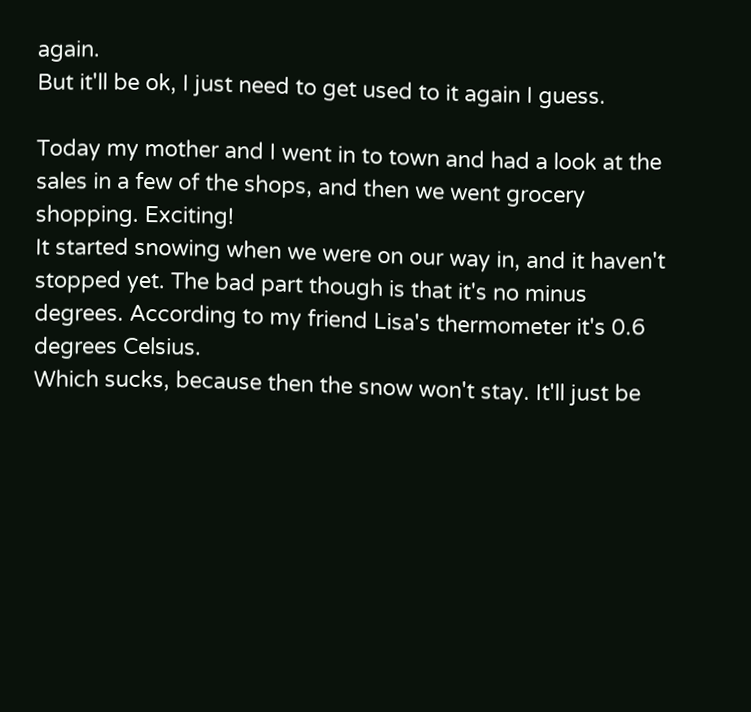again.
But it'll be ok, I just need to get used to it again I guess.

Today my mother and I went in to town and had a look at the sales in a few of the shops, and then we went grocery shopping. Exciting!
It started snowing when we were on our way in, and it haven't stopped yet. The bad part though is that it's no minus degrees. According to my friend Lisa's thermometer it's 0.6 degrees Celsius.
Which sucks, because then the snow won't stay. It'll just be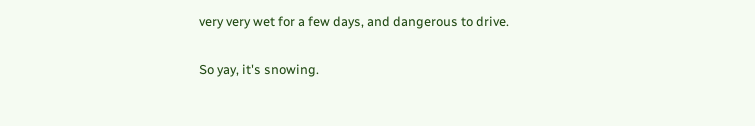very very wet for a few days, and dangerous to drive.

So yay, it's snowing.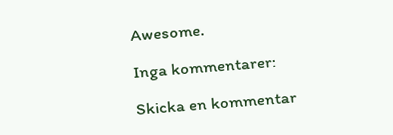Awesome.

Inga kommentarer:

Skicka en kommentar